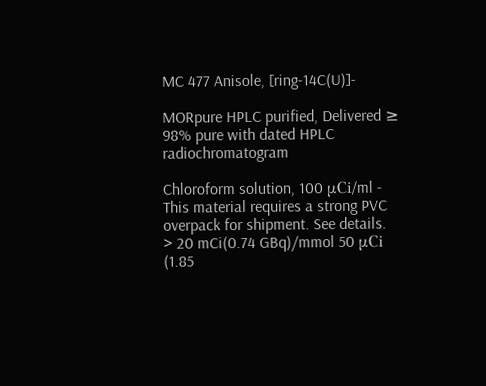MC 477 Anisole, [ring-14C(U)]-

MORpure HPLC purified, Delivered ≥ 98% pure with dated HPLC radiochromatogram

Chloroform solution, 100 μCi/ml - This material requires a strong PVC overpack for shipment. See details.
> 20 mCi(0.74 GBq)/mmol 50 μCi (1.85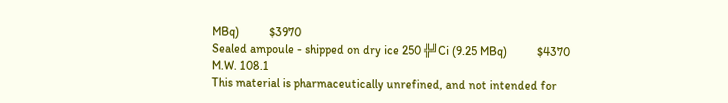MBq)          $3970
Sealed ampoule - shipped on dry ice 250 ╬╝Ci (9.25 MBq)          $4370
M.W. 108.1
This material is pharmaceutically unrefined, and not intended for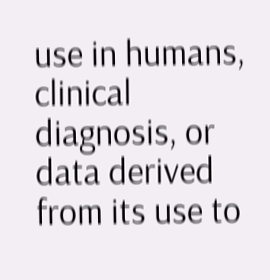use in humans, clinical diagnosis, or data derived from its use to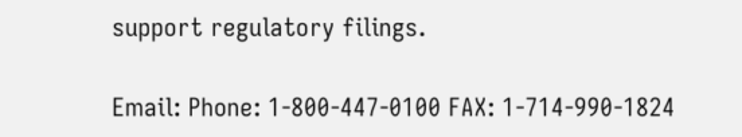support regulatory filings.

Email: Phone: 1-800-447-0100 FAX: 1-714-990-1824